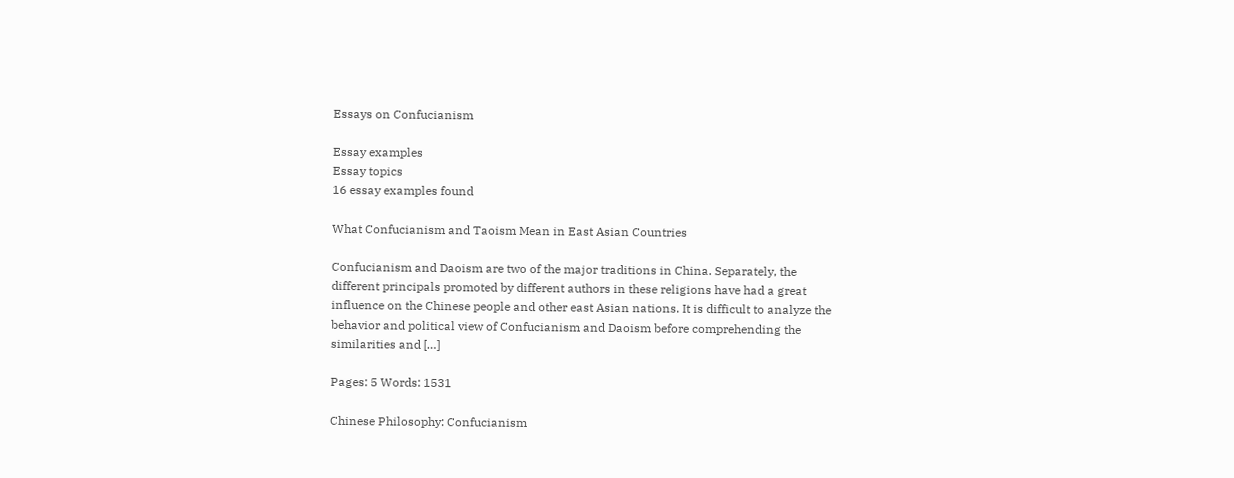Essays on Confucianism

Essay examples
Essay topics
16 essay examples found

What Confucianism and Taoism Mean in East Asian Countries

Confucianism and Daoism are two of the major traditions in China. Separately, the different principals promoted by different authors in these religions have had a great influence on the Chinese people and other east Asian nations. It is difficult to analyze the behavior and political view of Confucianism and Daoism before comprehending the similarities and […]

Pages: 5 Words: 1531

Chinese Philosophy: Confucianism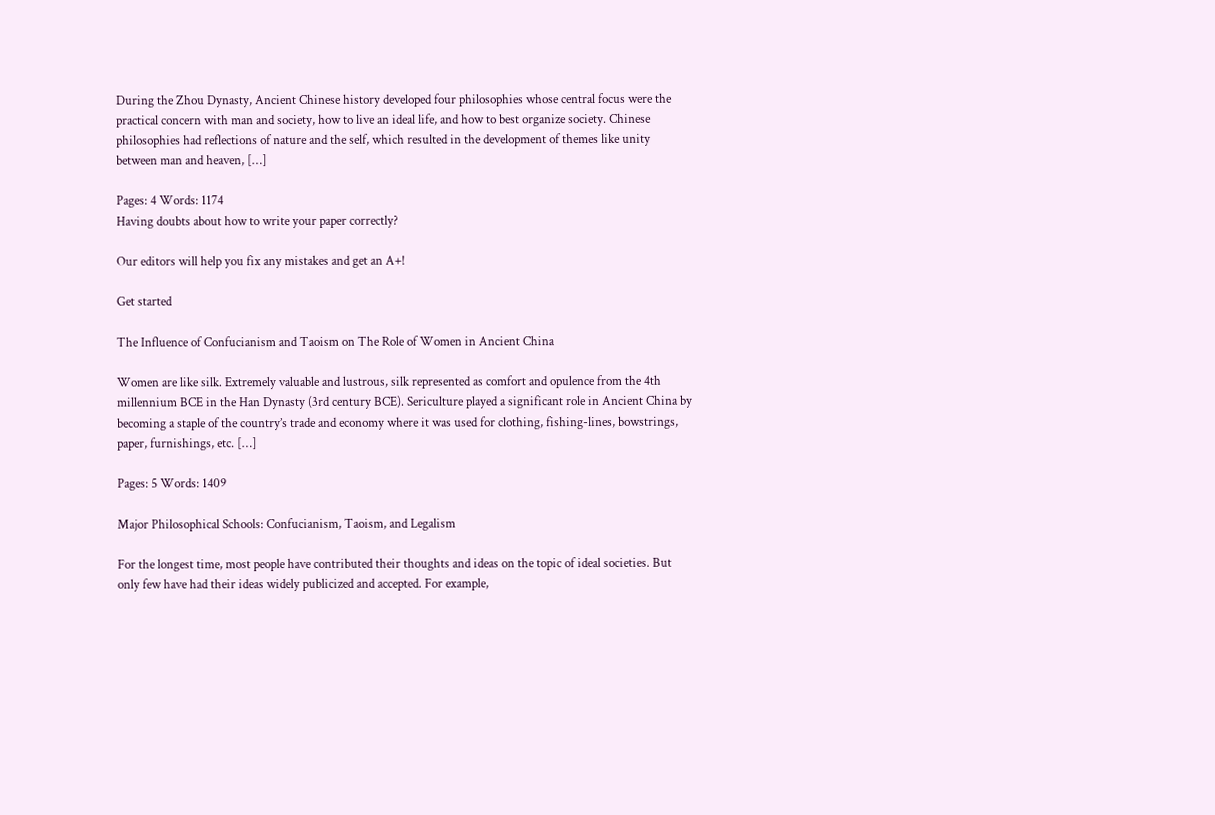During the Zhou Dynasty, Ancient Chinese history developed four philosophies whose central focus were the practical concern with man and society, how to live an ideal life, and how to best organize society. Chinese philosophies had reflections of nature and the self, which resulted in the development of themes like unity between man and heaven, […]

Pages: 4 Words: 1174
Having doubts about how to write your paper correctly?

Our editors will help you fix any mistakes and get an A+!

Get started

The Influence of Confucianism and Taoism on The Role of Women in Ancient China

Women are like silk. Extremely valuable and lustrous, silk represented as comfort and opulence from the 4th millennium BCE in the Han Dynasty (3rd century BCE). Sericulture played a significant role in Ancient China by becoming a staple of the country’s trade and economy where it was used for clothing, fishing-lines, bowstrings, paper, furnishings, etc. […]

Pages: 5 Words: 1409

Major Philosophical Schools: Confucianism, Taoism, and Legalism

For the longest time, most people have contributed their thoughts and ideas on the topic of ideal societies. But only few have had their ideas widely publicized and accepted. For example,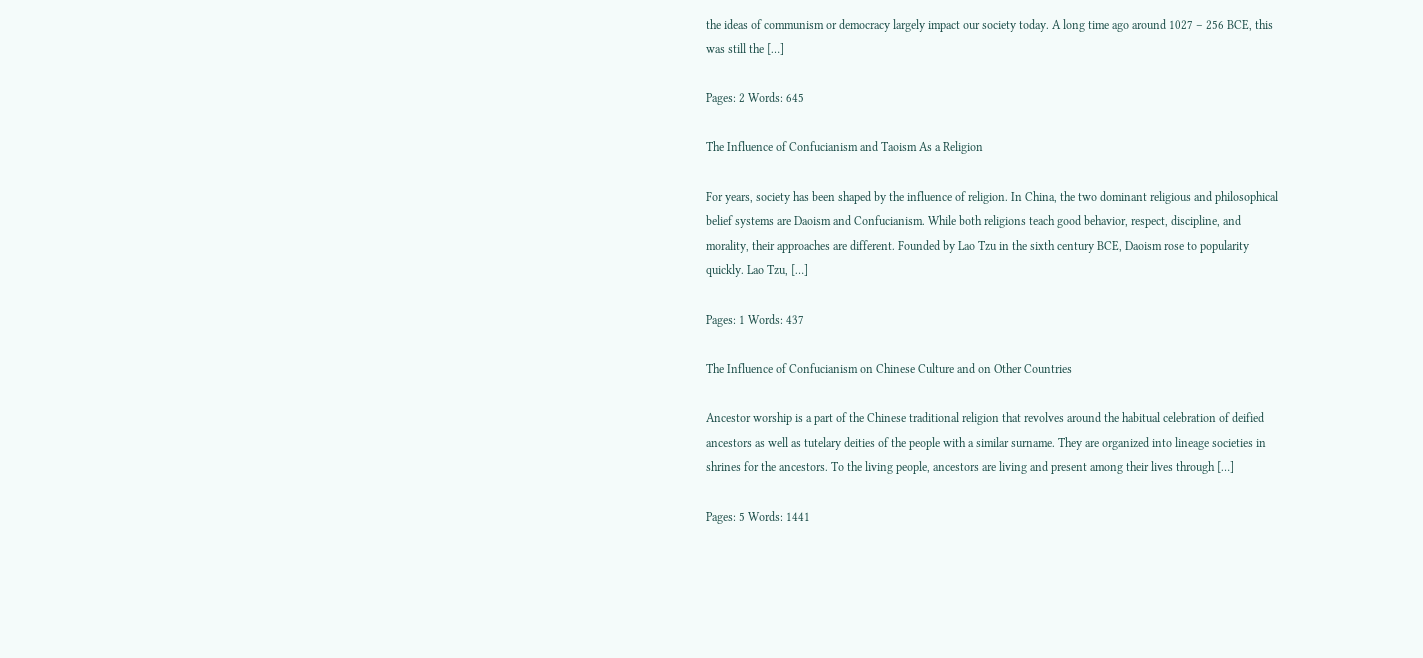the ideas of communism or democracy largely impact our society today. A long time ago around 1027 – 256 BCE, this was still the […]

Pages: 2 Words: 645

The Influence of Confucianism and Taoism As a Religion

For years, society has been shaped by the influence of religion. In China, the two dominant religious and philosophical belief systems are Daoism and Confucianism. While both religions teach good behavior, respect, discipline, and morality, their approaches are different. Founded by Lao Tzu in the sixth century BCE, Daoism rose to popularity quickly. Lao Tzu, […]

Pages: 1 Words: 437

The Influence of Confucianism on Chinese Culture and on Other Countries

Ancestor worship is a part of the Chinese traditional religion that revolves around the habitual celebration of deified ancestors as well as tutelary deities of the people with a similar surname. They are organized into lineage societies in shrines for the ancestors. To the living people, ancestors are living and present among their lives through […]

Pages: 5 Words: 1441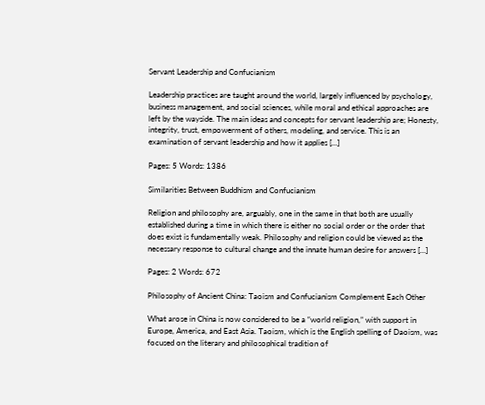Servant Leadership and Confucianism

Leadership practices are taught around the world, largely influenced by psychology, business management, and social sciences, while moral and ethical approaches are left by the wayside. The main ideas and concepts for servant leadership are; Honesty, integrity, trust, empowerment of others, modeling, and service. This is an examination of servant leadership and how it applies […]

Pages: 5 Words: 1386

Similarities Between Buddhism and Confucianism

Religion and philosophy are, arguably, one in the same in that both are usually established during a time in which there is either no social order or the order that does exist is fundamentally weak. Philosophy and religion could be viewed as the necessary response to cultural change and the innate human desire for answers […]

Pages: 2 Words: 672

Philosophy of Ancient China: Taoism and Confucianism Complement Each Other

What arose in China is now considered to be a “world religion,” with support in Europe, America, and East Asia. Taoism, which is the English spelling of Daoism, was focused on the literary and philosophical tradition of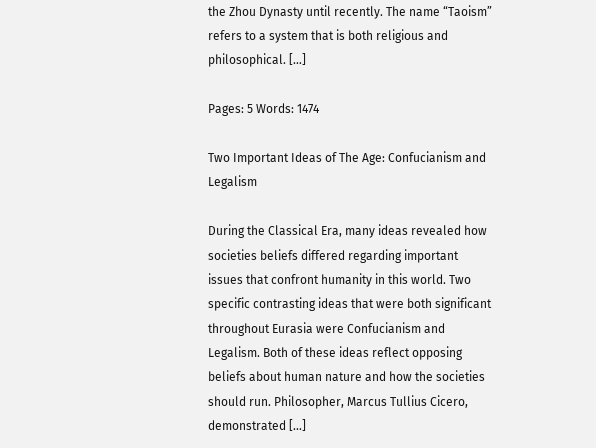the Zhou Dynasty until recently. The name “Taoism” refers to a system that is both religious and philosophical. […]

Pages: 5 Words: 1474

Two Important Ideas of The Age: Confucianism and Legalism

During the Classical Era, many ideas revealed how societies beliefs differed regarding important issues that confront humanity in this world. Two specific contrasting ideas that were both significant throughout Eurasia were Confucianism and Legalism. Both of these ideas reflect opposing beliefs about human nature and how the societies should run. Philosopher, Marcus Tullius Cicero, demonstrated […]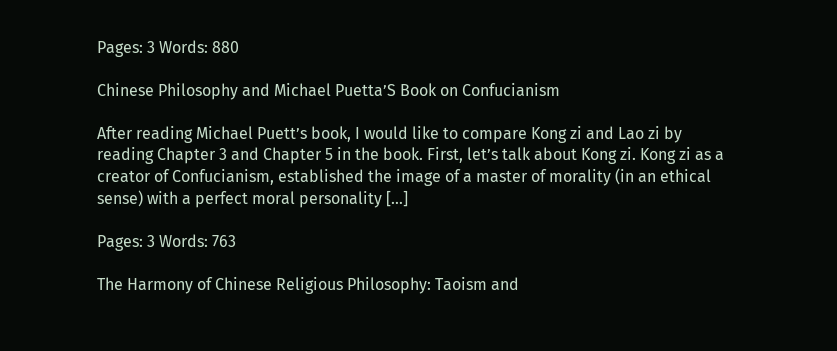Pages: 3 Words: 880

Chinese Philosophy and Michael Puetta’S Book on Confucianism

After reading Michael Puett’s book, I would like to compare Kong zi and Lao zi by reading Chapter 3 and Chapter 5 in the book. First, let’s talk about Kong zi. Kong zi as a creator of Confucianism, established the image of a master of morality (in an ethical sense) with a perfect moral personality […]

Pages: 3 Words: 763

The Harmony of Chinese Religious Philosophy: Taoism and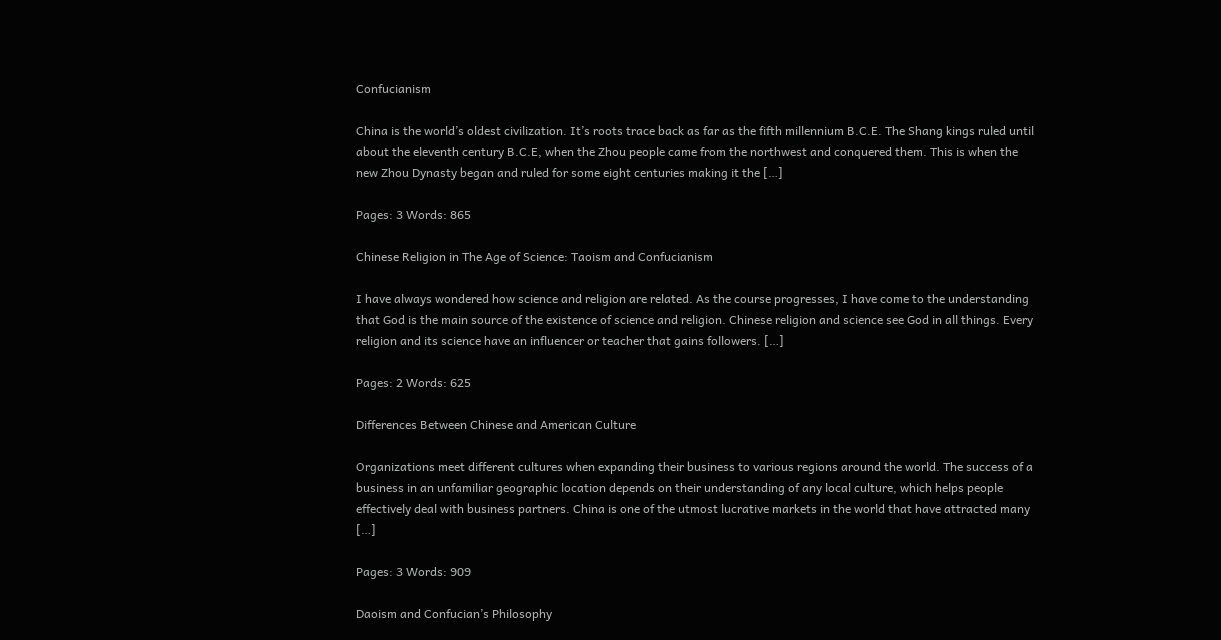Confucianism

China is the world’s oldest civilization. It’s roots trace back as far as the fifth millennium B.C.E. The Shang kings ruled until about the eleventh century B.C.E, when the Zhou people came from the northwest and conquered them. This is when the new Zhou Dynasty began and ruled for some eight centuries making it the […]

Pages: 3 Words: 865

Chinese Religion in The Age of Science: Taoism and Confucianism

I have always wondered how science and religion are related. As the course progresses, I have come to the understanding that God is the main source of the existence of science and religion. Chinese religion and science see God in all things. Every religion and its science have an influencer or teacher that gains followers. […]

Pages: 2 Words: 625

Differences Between Chinese and American Culture

Organizations meet different cultures when expanding their business to various regions around the world. The success of a business in an unfamiliar geographic location depends on their understanding of any local culture, which helps people effectively deal with business partners. China is one of the utmost lucrative markets in the world that have attracted many […]

Pages: 3 Words: 909

Daoism and Confucian’s Philosophy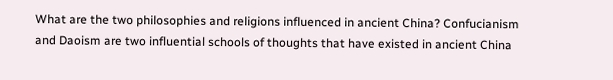What are the two philosophies and religions influenced in ancient China? Confucianism and Daoism are two influential schools of thoughts that have existed in ancient China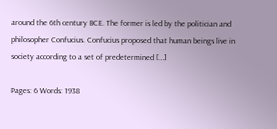around the 6th century BCE. The former is led by the politician and philosopher Confucius. Confucius proposed that human beings live in society according to a set of predetermined […]

Pages: 6 Words: 1938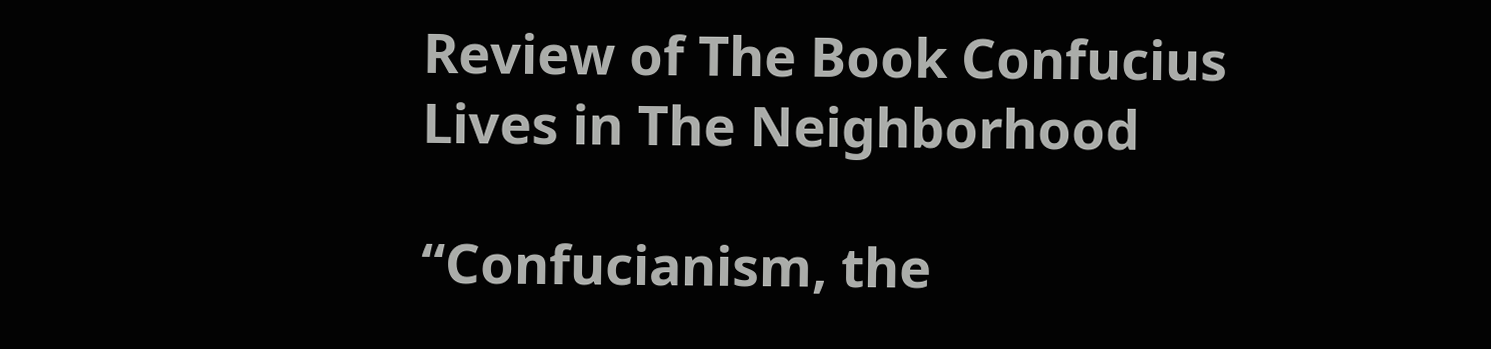Review of The Book Confucius Lives in The Neighborhood

“Confucianism, the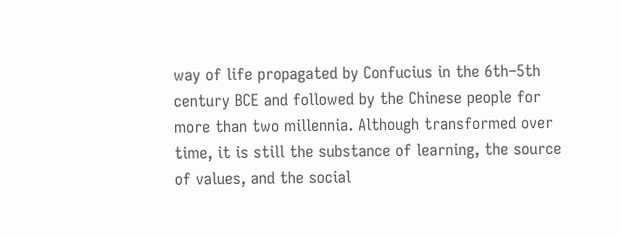way of life propagated by Confucius in the 6th–5th century BCE and followed by the Chinese people for more than two millennia. Although transformed over time, it is still the substance of learning, the source of values, and the social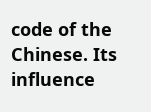code of the Chinese. Its influence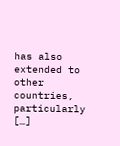has also extended to other countries, particularly […]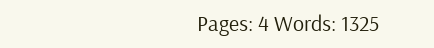Pages: 4 Words: 1325